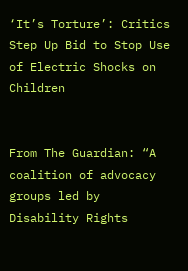‘It’s Torture’: Critics Step Up Bid to Stop Use of Electric Shocks on Children


From The Guardian: “A coalition of advocacy groups led by Disability Rights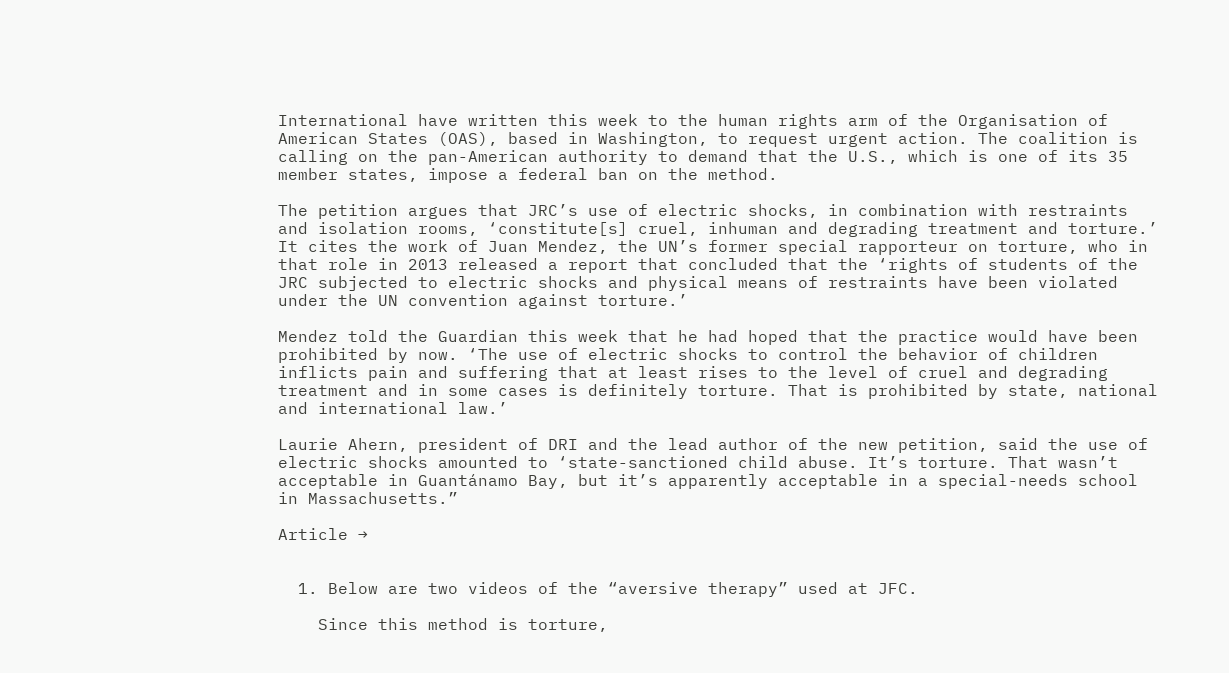International have written this week to the human rights arm of the Organisation of American States (OAS), based in Washington, to request urgent action. The coalition is calling on the pan-American authority to demand that the U.S., which is one of its 35 member states, impose a federal ban on the method.

The petition argues that JRC’s use of electric shocks, in combination with restraints and isolation rooms, ‘constitute[s] cruel, inhuman and degrading treatment and torture.’ It cites the work of Juan Mendez, the UN’s former special rapporteur on torture, who in that role in 2013 released a report that concluded that the ‘rights of students of the JRC subjected to electric shocks and physical means of restraints have been violated under the UN convention against torture.’

Mendez told the Guardian this week that he had hoped that the practice would have been prohibited by now. ‘The use of electric shocks to control the behavior of children inflicts pain and suffering that at least rises to the level of cruel and degrading treatment and in some cases is definitely torture. That is prohibited by state, national and international law.’

Laurie Ahern, president of DRI and the lead author of the new petition, said the use of electric shocks amounted to ‘state-sanctioned child abuse. It’s torture. That wasn’t acceptable in Guantánamo Bay, but it’s apparently acceptable in a special-needs school in Massachusetts.”

Article →


  1. Below are two videos of the “aversive therapy” used at JFC.

    Since this method is torture,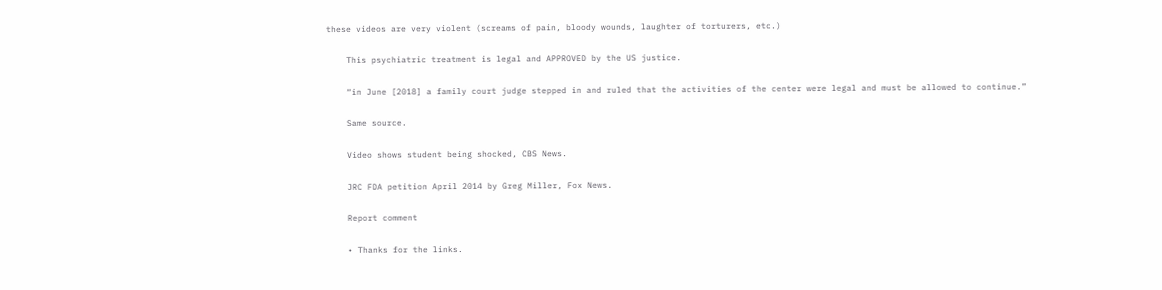these videos are very violent (screams of pain, bloody wounds, laughter of torturers, etc.)

    This psychiatric treatment is legal and APPROVED by the US justice.

    “in June [2018] a family court judge stepped in and ruled that the activities of the center were legal and must be allowed to continue.”

    Same source.

    Video shows student being shocked, CBS News.

    JRC FDA petition April 2014 by Greg Miller, Fox News.

    Report comment

    • Thanks for the links.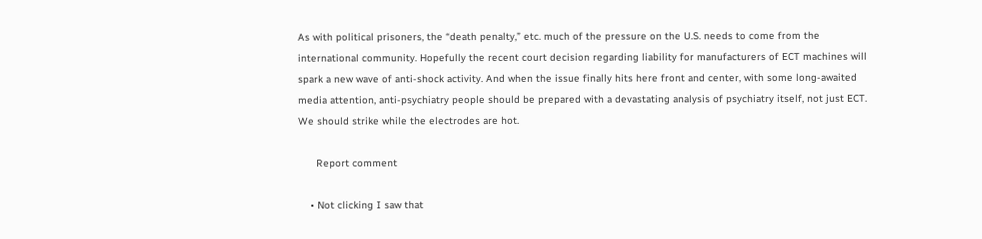As with political prisoners, the “death penalty,” etc. much of the pressure on the U.S. needs to come from the international community. Hopefully the recent court decision regarding liability for manufacturers of ECT machines will spark a new wave of anti-shock activity. And when the issue finally hits here front and center, with some long-awaited media attention, anti-psychiatry people should be prepared with a devastating analysis of psychiatry itself, not just ECT. We should strike while the electrodes are hot.

      Report comment

    • Not clicking I saw that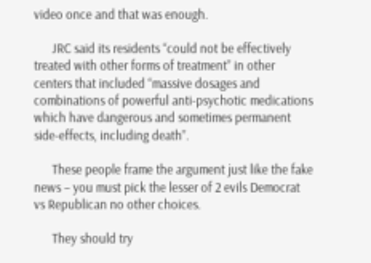video once and that was enough.

      JRC said its residents “could not be effectively treated with other forms of treatment” in other centers that included “massive dosages and combinations of powerful anti-psychotic medications which have dangerous and sometimes permanent side-effects, including death”.

      These people frame the argument just like the fake news – you must pick the lesser of 2 evils Democrat vs Republican no other choices.

      They should try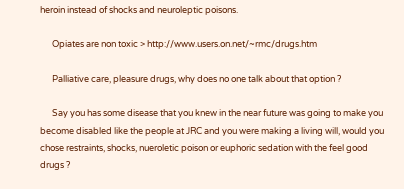heroin instead of shocks and neuroleptic poisons.

      Opiates are non toxic > http://www.users.on.net/~rmc/drugs.htm

      Palliative care, pleasure drugs, why does no one talk about that option ?

      Say you has some disease that you knew in the near future was going to make you become disabled like the people at JRC and you were making a living will, would you chose restraints, shocks, nueroletic poison or euphoric sedation with the feel good drugs ?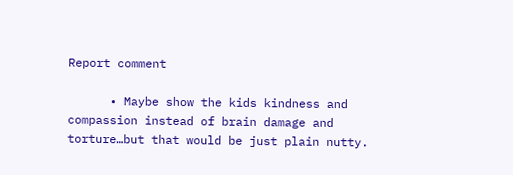Report comment

      • Maybe show the kids kindness and compassion instead of brain damage and torture…but that would be just plain nutty.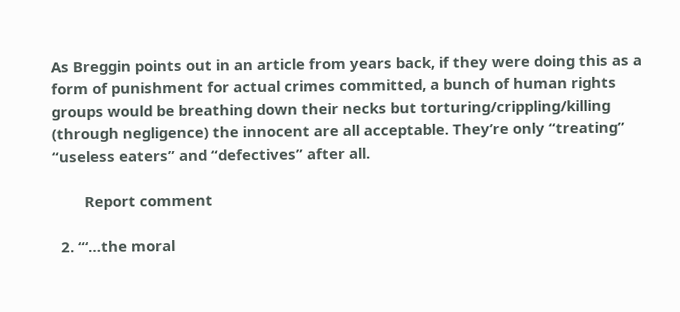As Breggin points out in an article from years back, if they were doing this as a form of punishment for actual crimes committed, a bunch of human rights groups would be breathing down their necks but torturing/crippling/killing (through negligence) the innocent are all acceptable. They’re only “treating” “useless eaters” and “defectives” after all.

        Report comment

  2. “‘…the moral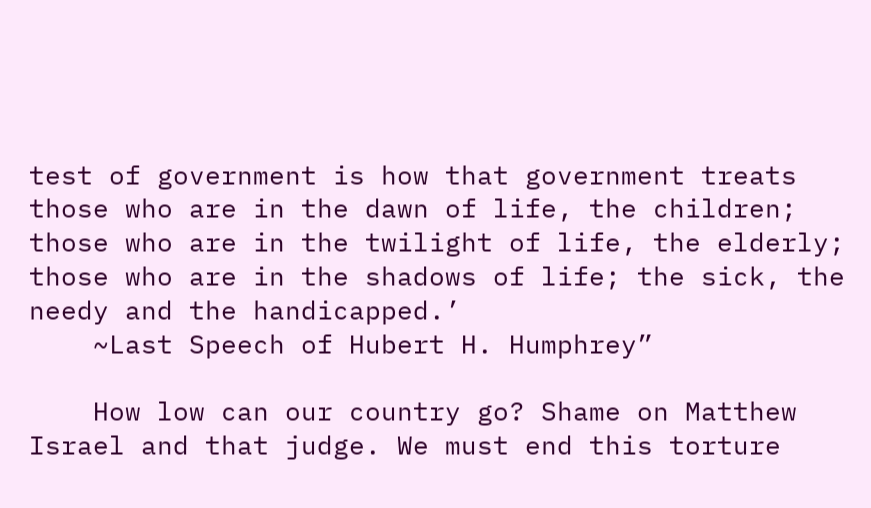test of government is how that government treats those who are in the dawn of life, the children; those who are in the twilight of life, the elderly; those who are in the shadows of life; the sick, the needy and the handicapped.’
    ~Last Speech of Hubert H. Humphrey”

    How low can our country go? Shame on Matthew Israel and that judge. We must end this torture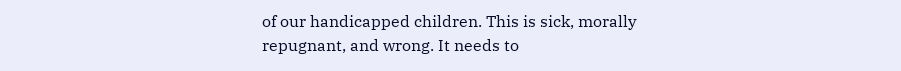of our handicapped children. This is sick, morally repugnant, and wrong. It needs to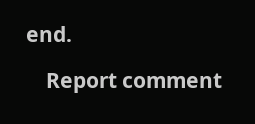end.

    Report comment